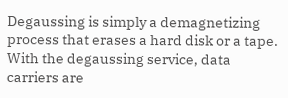Degaussing is simply a demagnetizing process that erases a hard disk or a tape. With the degaussing service, data carriers are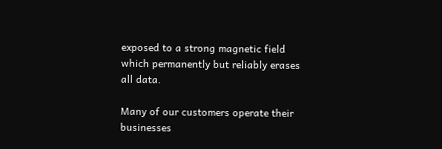exposed to a strong magnetic field which permanently but reliably erases all data.

Many of our customers operate their businesses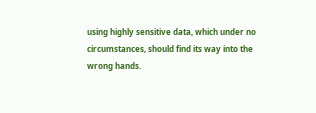using highly sensitive data, which under no circumstances, should find its way into the wrong hands.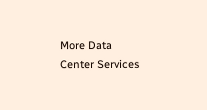More Data Center Services